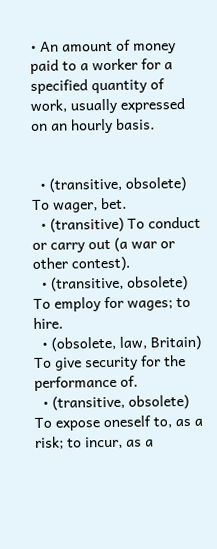• An amount of money paid to a worker for a specified quantity of work, usually expressed on an hourly basis.


  • (transitive, obsolete) To wager, bet.
  • (transitive) To conduct or carry out (a war or other contest).
  • (transitive, obsolete) To employ for wages; to hire.
  • (obsolete, law, Britain) To give security for the performance of.
  • (transitive, obsolete) To expose oneself to, as a risk; to incur, as a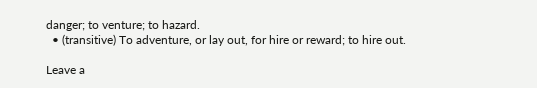danger; to venture; to hazard.
  • (transitive) To adventure, or lay out, for hire or reward; to hire out.

Leave a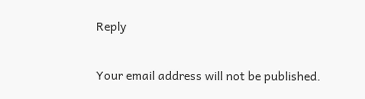Reply

Your email address will not be published.